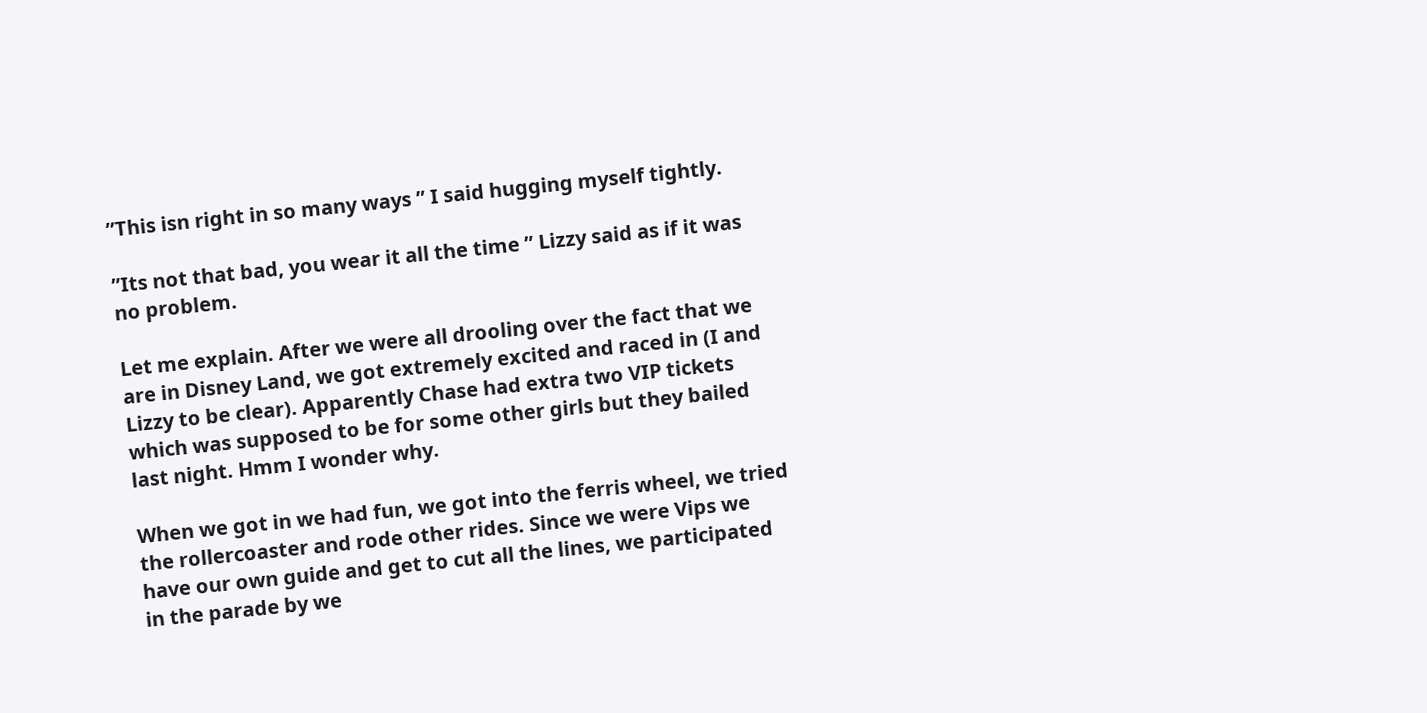”This isn right in so many ways ” I said hugging myself tightly.

”Its not that bad, you wear it all the time ” Lizzy said as if it was no problem.

Let me explain. After we were all drooling over the fact that we are in Disney Land, we got extremely excited and raced in (I and Lizzy to be clear). Apparently Chase had extra two VIP tickets which was supposed to be for some other girls but they bailed last night. Hmm I wonder why.

When we got in we had fun, we got into the ferris wheel, we tried the rollercoaster and rode other rides. Since we were Vips we have our own guide and get to cut all the lines, we participated in the parade by we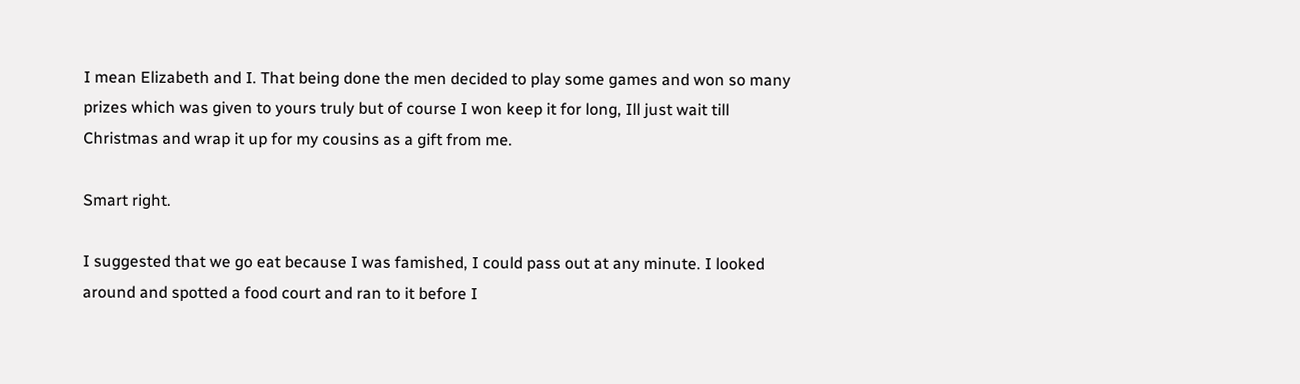I mean Elizabeth and I. That being done the men decided to play some games and won so many prizes which was given to yours truly but of course I won keep it for long, Ill just wait till Christmas and wrap it up for my cousins as a gift from me.

Smart right.

I suggested that we go eat because I was famished, I could pass out at any minute. I looked around and spotted a food court and ran to it before I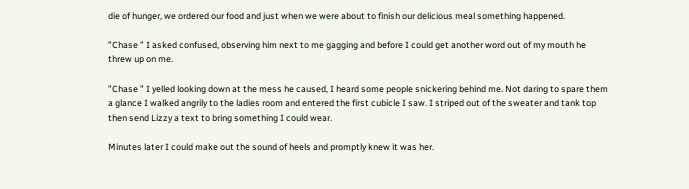die of hunger, we ordered our food and just when we were about to finish our delicious meal something happened.

”Chase ” I asked confused, observing him next to me gagging and before I could get another word out of my mouth he threw up on me.

”Chase ” I yelled looking down at the mess he caused, I heard some people snickering behind me. Not daring to spare them a glance I walked angrily to the ladies room and entered the first cubicle I saw. I striped out of the sweater and tank top then send Lizzy a text to bring something I could wear.

Minutes later I could make out the sound of heels and promptly knew it was her.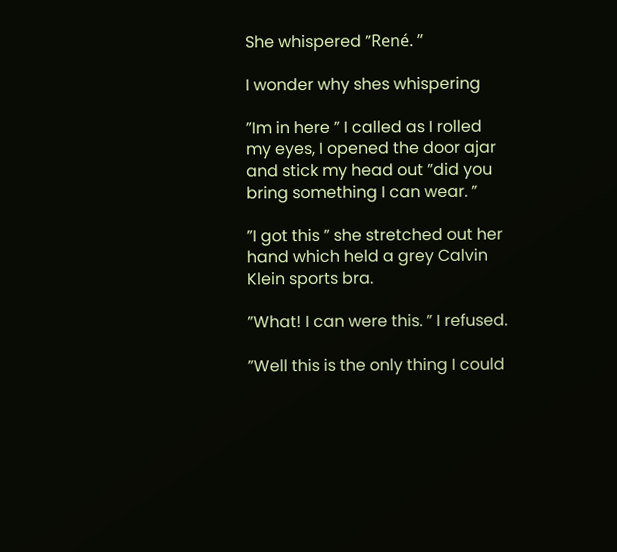She whispered ”René. ”

I wonder why shes whispering

”Im in here ” I called as I rolled my eyes, I opened the door ajar and stick my head out ”did you bring something I can wear. ”

”I got this ” she stretched out her hand which held a grey Calvin Klein sports bra.

”What! I can were this. ” I refused.

”Well this is the only thing I could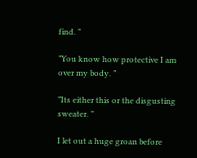find. ”

”You know how protective I am over my body. ”

”Its either this or the disgusting sweater. ”

I let out a huge groan before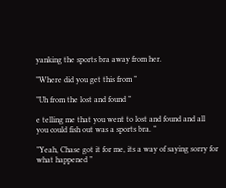yanking the sports bra away from her.

”Where did you get this from ”

”Uh from the lost and found ”

e telling me that you went to lost and found and all you could fish out was a sports bra. ”

”Yeah, Chase got it for me, its a way of saying sorry for what happened ”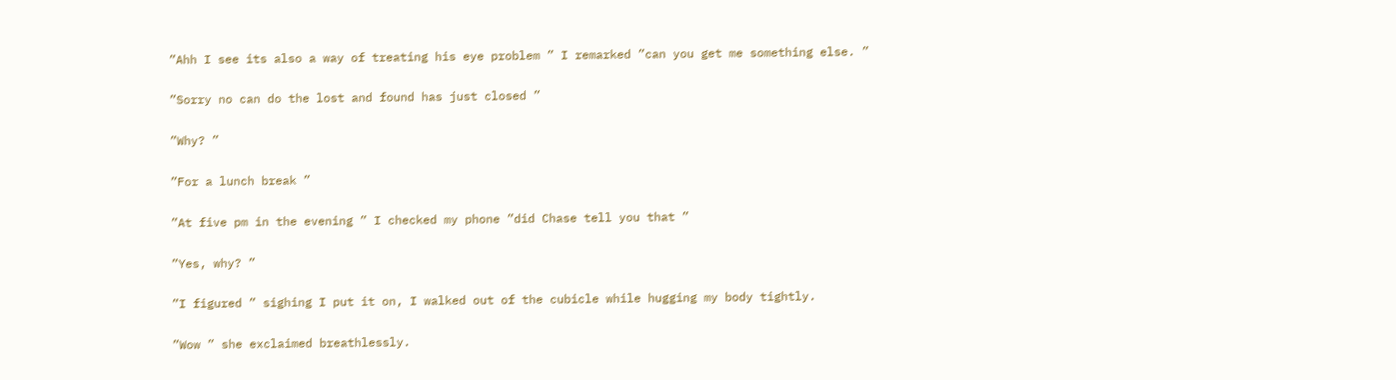”Ahh I see its also a way of treating his eye problem ” I remarked ”can you get me something else. ”

”Sorry no can do the lost and found has just closed ”

”Why? ”

”For a lunch break ”

”At five pm in the evening ” I checked my phone ”did Chase tell you that ”

”Yes, why? ”

”I figured ” sighing I put it on, I walked out of the cubicle while hugging my body tightly.

”Wow ” she exclaimed breathlessly.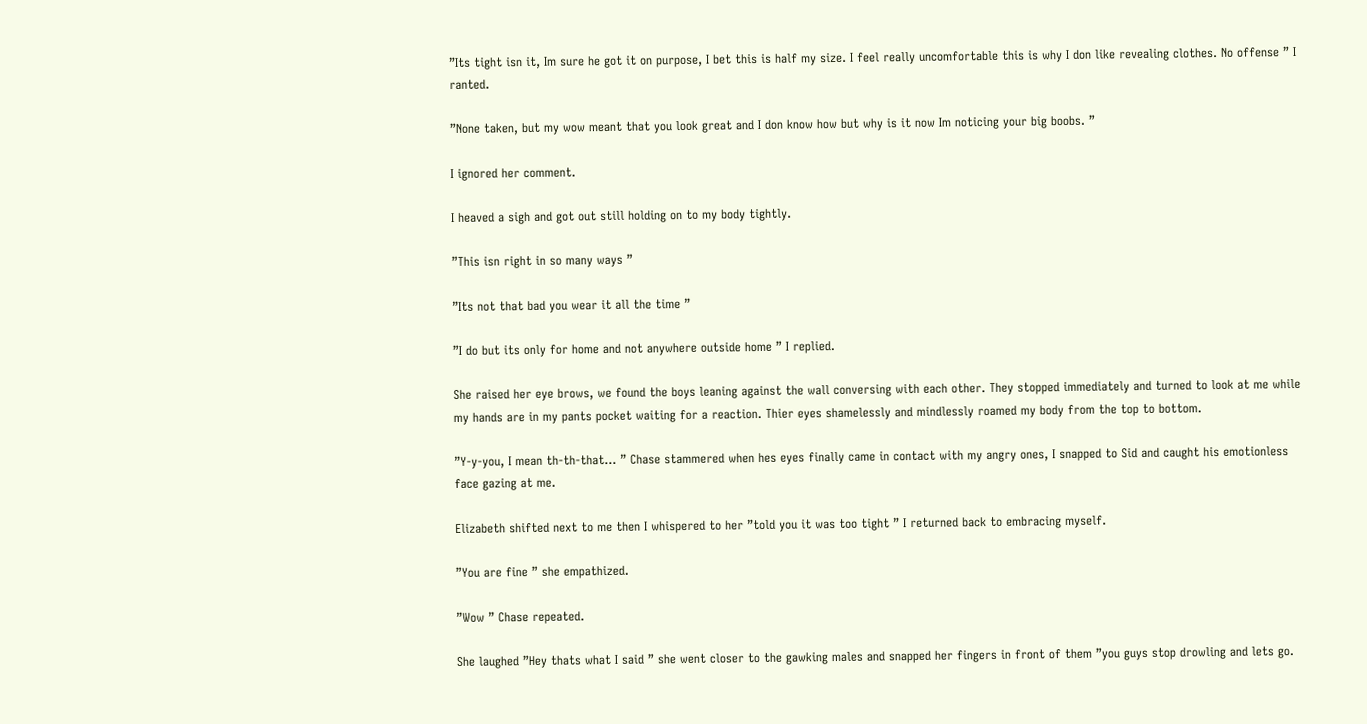”Its tight isn it, Im sure he got it on purpose, I bet this is half my size. I feel really uncomfortable this is why I don like revealing clothes. No offense ” I ranted.

”None taken, but my wow meant that you look great and I don know how but why is it now Im noticing your big boobs. ”

I ignored her comment.

I heaved a sigh and got out still holding on to my body tightly.

”This isn right in so many ways ”

”Its not that bad you wear it all the time ”

”I do but its only for home and not anywhere outside home ” I replied.

She raised her eye brows, we found the boys leaning against the wall conversing with each other. They stopped immediately and turned to look at me while my hands are in my pants pocket waiting for a reaction. Thier eyes shamelessly and mindlessly roamed my body from the top to bottom.

”Y-y-you, I mean th-th-that… ” Chase stammered when hes eyes finally came in contact with my angry ones, I snapped to Sid and caught his emotionless face gazing at me.

Elizabeth shifted next to me then I whispered to her ”told you it was too tight ” I returned back to embracing myself.

”You are fine ” she empathized.

”Wow ” Chase repeated.

She laughed ”Hey thats what I said ” she went closer to the gawking males and snapped her fingers in front of them ”you guys stop drowling and lets go.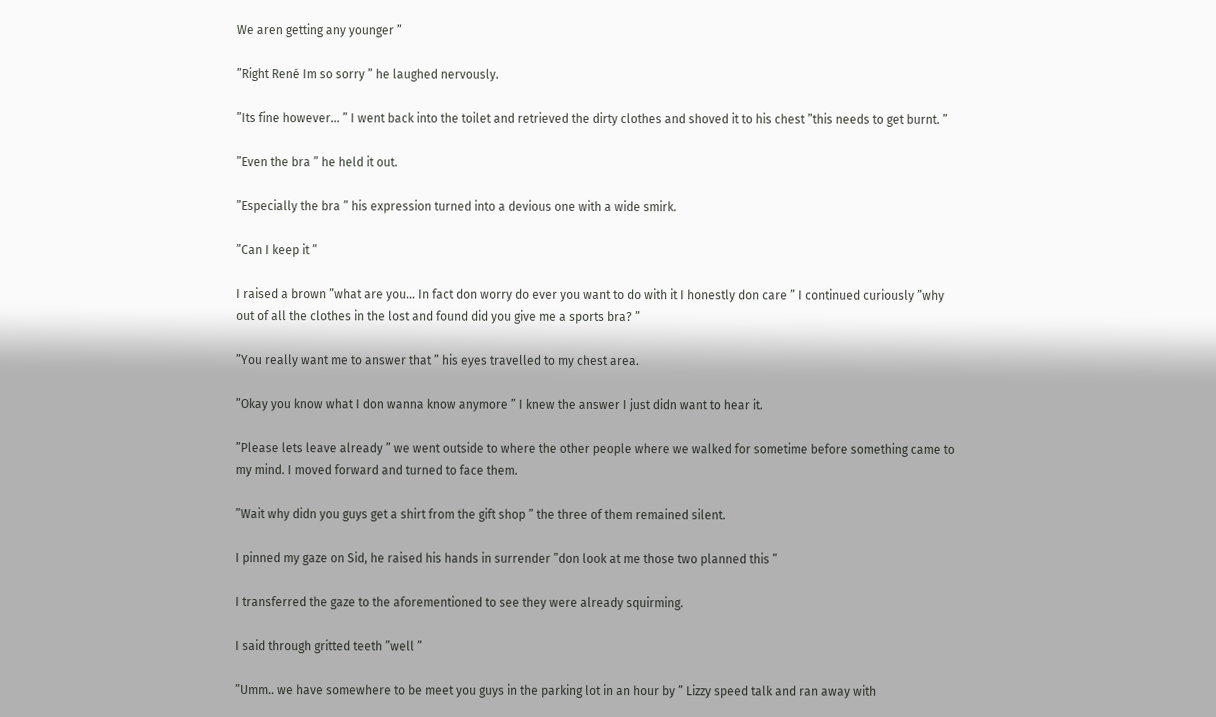We aren getting any younger ”

”Right René Im so sorry ” he laughed nervously.

”Its fine however… ” I went back into the toilet and retrieved the dirty clothes and shoved it to his chest ”this needs to get burnt. ”

”Even the bra ” he held it out.

”Especially the bra ” his expression turned into a devious one with a wide smirk.

”Can I keep it ”

I raised a brown ”what are you… In fact don worry do ever you want to do with it I honestly don care ” I continued curiously ”why out of all the clothes in the lost and found did you give me a sports bra? ”

”You really want me to answer that ” his eyes travelled to my chest area.

”Okay you know what I don wanna know anymore ” I knew the answer I just didn want to hear it.

”Please lets leave already ” we went outside to where the other people where we walked for sometime before something came to my mind. I moved forward and turned to face them.

”Wait why didn you guys get a shirt from the gift shop ” the three of them remained silent.

I pinned my gaze on Sid, he raised his hands in surrender ”don look at me those two planned this ”

I transferred the gaze to the aforementioned to see they were already squirming.

I said through gritted teeth ”well ”

”Umm.. we have somewhere to be meet you guys in the parking lot in an hour by ” Lizzy speed talk and ran away with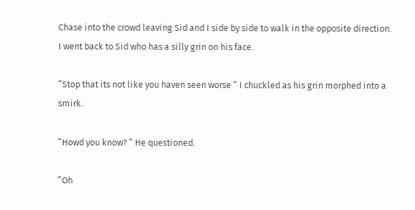Chase into the crowd leaving Sid and I side by side to walk in the opposite direction. I went back to Sid who has a silly grin on his face.

”Stop that its not like you haven seen worse ” I chuckled as his grin morphed into a smirk.

”Howd you know? ” He questioned.

”Oh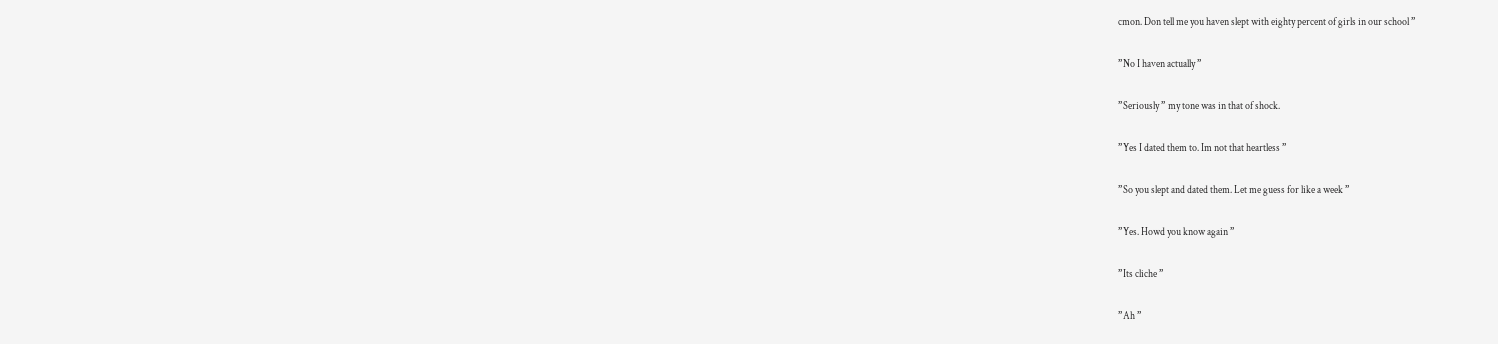cmon. Don tell me you haven slept with eighty percent of girls in our school ”

”No I haven actually ”

”Seriously ” my tone was in that of shock.

”Yes I dated them to. Im not that heartless ”

”So you slept and dated them. Let me guess for like a week ”

”Yes. Howd you know again ”

”Its cliche ”

”Ah ”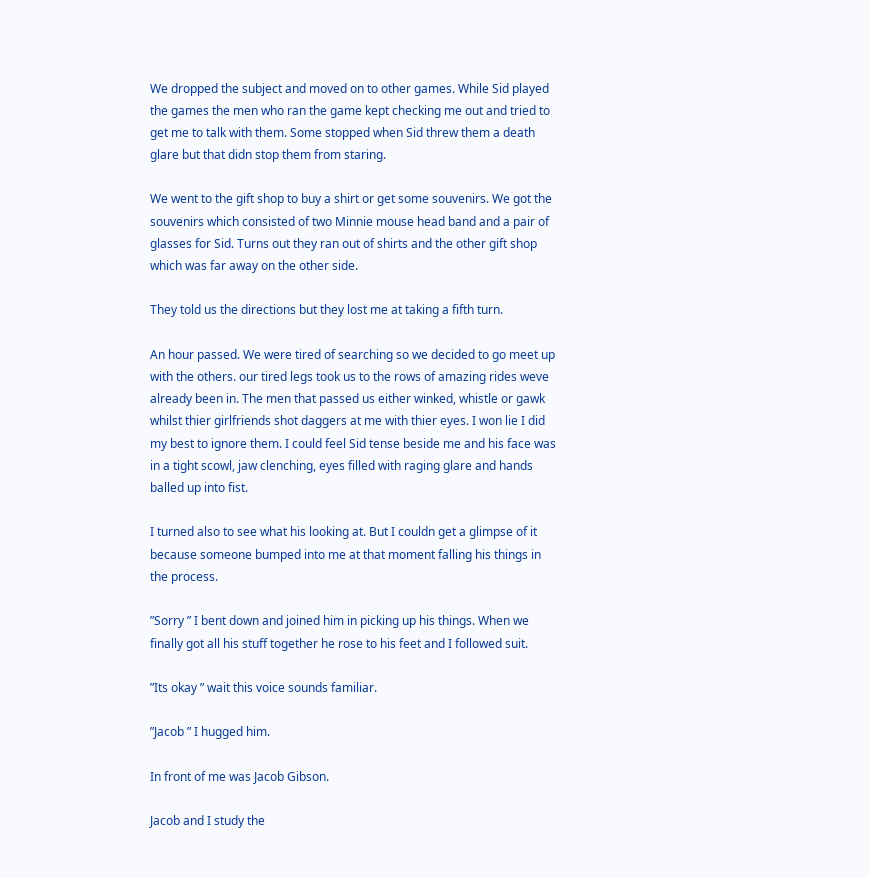We dropped the subject and moved on to other games. While Sid played the games the men who ran the game kept checking me out and tried to get me to talk with them. Some stopped when Sid threw them a death glare but that didn stop them from staring.

We went to the gift shop to buy a shirt or get some souvenirs. We got the souvenirs which consisted of two Minnie mouse head band and a pair of glasses for Sid. Turns out they ran out of shirts and the other gift shop which was far away on the other side.

They told us the directions but they lost me at taking a fifth turn.

An hour passed. We were tired of searching so we decided to go meet up with the others. our tired legs took us to the rows of amazing rides weve already been in. The men that passed us either winked, whistle or gawk whilst thier girlfriends shot daggers at me with thier eyes. I won lie I did my best to ignore them. I could feel Sid tense beside me and his face was in a tight scowl, jaw clenching, eyes filled with raging glare and hands balled up into fist.

I turned also to see what his looking at. But I couldn get a glimpse of it because someone bumped into me at that moment falling his things in the process.

”Sorry ” I bent down and joined him in picking up his things. When we finally got all his stuff together he rose to his feet and I followed suit.

”Its okay ” wait this voice sounds familiar.

”Jacob ” I hugged him.

In front of me was Jacob Gibson.

Jacob and I study the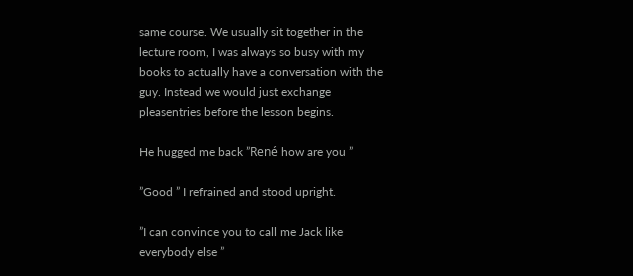same course. We usually sit together in the lecture room, I was always so busy with my books to actually have a conversation with the guy. Instead we would just exchange pleasentries before the lesson begins.

He hugged me back ”René how are you ”

”Good ” I refrained and stood upright.

”I can convince you to call me Jack like everybody else ”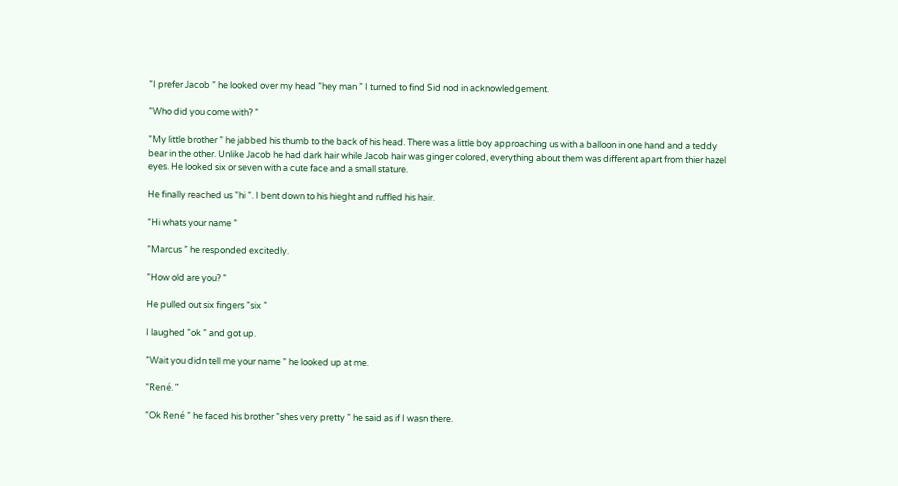”I prefer Jacob ” he looked over my head ”hey man ” I turned to find Sid nod in acknowledgement.

”Who did you come with? ”

”My little brother ” he jabbed his thumb to the back of his head. There was a little boy approaching us with a balloon in one hand and a teddy bear in the other. Unlike Jacob he had dark hair while Jacob hair was ginger colored, everything about them was different apart from thier hazel eyes. He looked six or seven with a cute face and a small stature.

He finally reached us ”hi ”. I bent down to his hieght and ruffled his hair.

”Hi whats your name ”

”Marcus ” he responded excitedly.

”How old are you? ”

He pulled out six fingers ”six ”

I laughed ”ok ” and got up.

”Wait you didn tell me your name ” he looked up at me.

”René. ”

”Ok René ” he faced his brother ”shes very pretty ” he said as if I wasn there.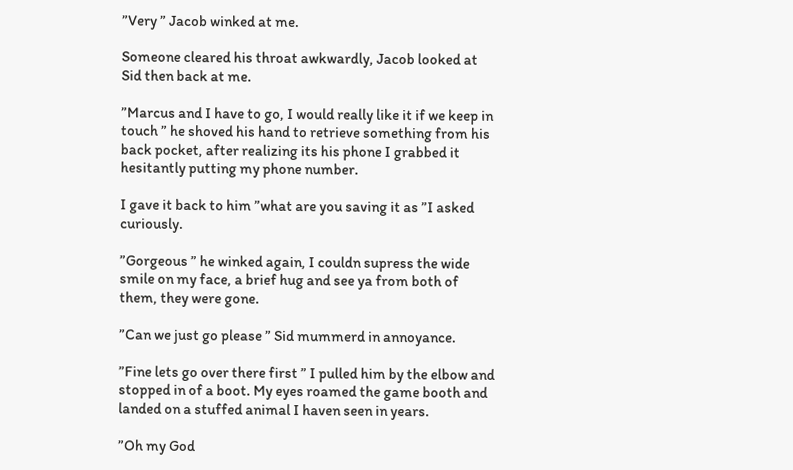”Very ” Jacob winked at me.

Someone cleared his throat awkwardly, Jacob looked at Sid then back at me.

”Marcus and I have to go, I would really like it if we keep in touch ” he shoved his hand to retrieve something from his back pocket, after realizing its his phone I grabbed it hesitantly putting my phone number.

I gave it back to him ”what are you saving it as ”I asked curiously.

”Gorgeous ” he winked again, I couldn supress the wide smile on my face, a brief hug and see ya from both of them, they were gone.

”Can we just go please ” Sid mummerd in annoyance.

”Fine lets go over there first ” I pulled him by the elbow and stopped in of a boot. My eyes roamed the game booth and landed on a stuffed animal I haven seen in years.

”Oh my God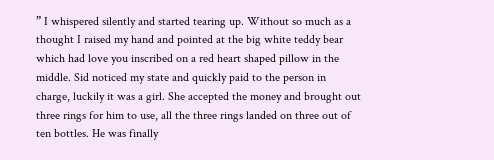” I whispered silently and started tearing up. Without so much as a thought I raised my hand and pointed at the big white teddy bear which had love you inscribed on a red heart shaped pillow in the middle. Sid noticed my state and quickly paid to the person in charge, luckily it was a girl. She accepted the money and brought out three rings for him to use, all the three rings landed on three out of ten bottles. He was finally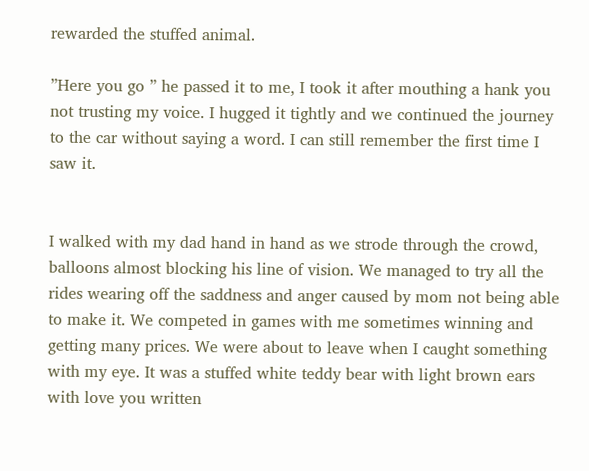rewarded the stuffed animal.

”Here you go ” he passed it to me, I took it after mouthing a hank you not trusting my voice. I hugged it tightly and we continued the journey to the car without saying a word. I can still remember the first time I saw it.


I walked with my dad hand in hand as we strode through the crowd, balloons almost blocking his line of vision. We managed to try all the rides wearing off the saddness and anger caused by mom not being able to make it. We competed in games with me sometimes winning and getting many prices. We were about to leave when I caught something with my eye. It was a stuffed white teddy bear with light brown ears with love you written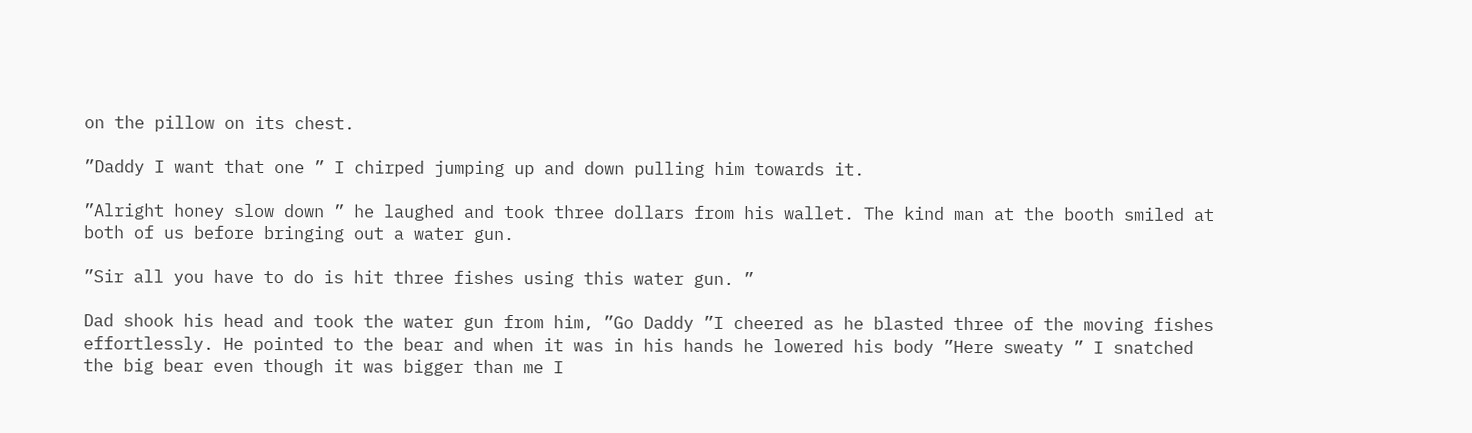on the pillow on its chest.

”Daddy I want that one ” I chirped jumping up and down pulling him towards it.

”Alright honey slow down ” he laughed and took three dollars from his wallet. The kind man at the booth smiled at both of us before bringing out a water gun.

”Sir all you have to do is hit three fishes using this water gun. ”

Dad shook his head and took the water gun from him, ”Go Daddy ”I cheered as he blasted three of the moving fishes effortlessly. He pointed to the bear and when it was in his hands he lowered his body ”Here sweaty ” I snatched the big bear even though it was bigger than me I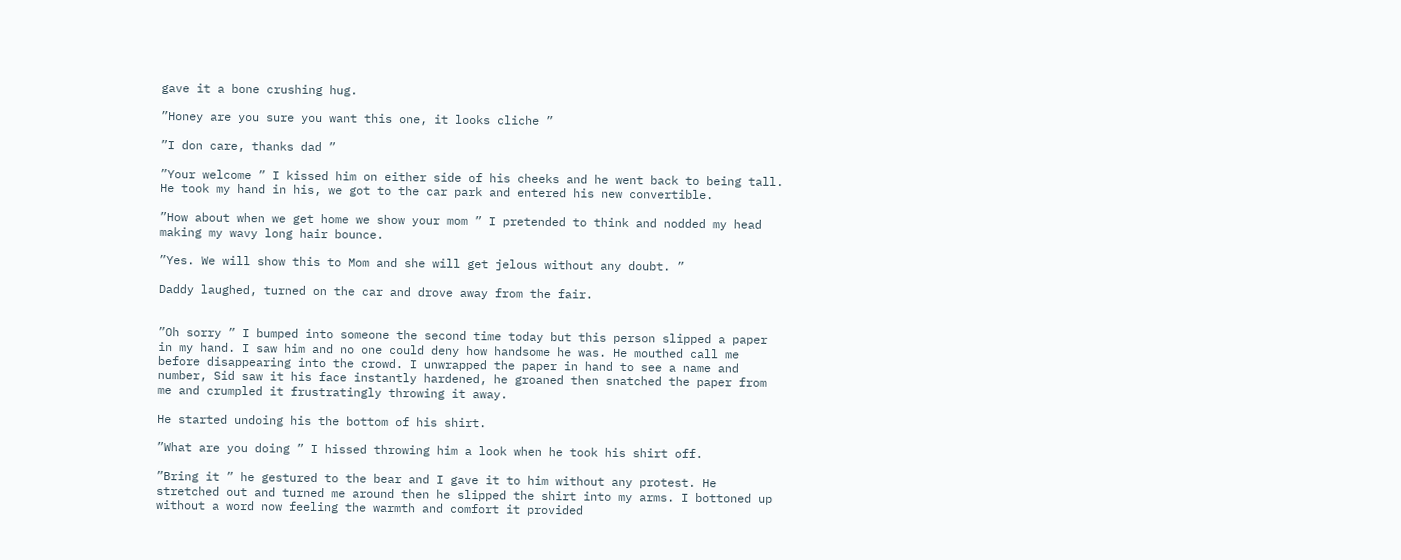gave it a bone crushing hug.

”Honey are you sure you want this one, it looks cliche ”

”I don care, thanks dad ”

”Your welcome ” I kissed him on either side of his cheeks and he went back to being tall. He took my hand in his, we got to the car park and entered his new convertible.

”How about when we get home we show your mom ” I pretended to think and nodded my head making my wavy long hair bounce.

”Yes. We will show this to Mom and she will get jelous without any doubt. ”

Daddy laughed, turned on the car and drove away from the fair.


”Oh sorry ” I bumped into someone the second time today but this person slipped a paper in my hand. I saw him and no one could deny how handsome he was. He mouthed call me before disappearing into the crowd. I unwrapped the paper in hand to see a name and number, Sid saw it his face instantly hardened, he groaned then snatched the paper from me and crumpled it frustratingly throwing it away.

He started undoing his the bottom of his shirt.

”What are you doing ” I hissed throwing him a look when he took his shirt off.

”Bring it ” he gestured to the bear and I gave it to him without any protest. He stretched out and turned me around then he slipped the shirt into my arms. I bottoned up without a word now feeling the warmth and comfort it provided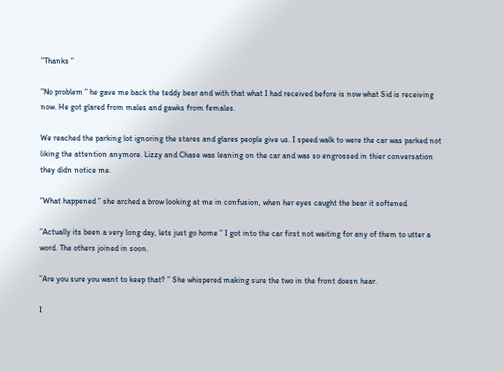”Thanks ”

”No problem ” he gave me back the teddy bear and with that what I had received before is now what Sid is receiving now. He got glared from males and gawks from females.

We reached the parking lot ignoring the stares and glares people give us. I speed walk to were the car was parked not liking the attention anymore. Lizzy and Chase was leaning on the car and was so engrossed in thier conversation they didn notice me.

”What happened ” she arched a brow looking at me in confusion, when her eyes caught the bear it softened.

”Actually its been a very long day, lets just go home ” I got into the car first not waiting for any of them to utter a word. The others joined in soon.

”Are you sure you want to keep that? ” She whispered making sure the two in the front doesn hear.

I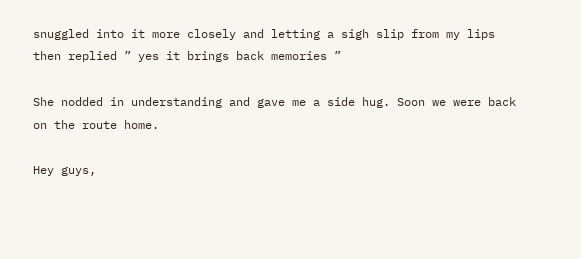snuggled into it more closely and letting a sigh slip from my lips then replied ” yes it brings back memories ”

She nodded in understanding and gave me a side hug. Soon we were back on the route home.

Hey guys,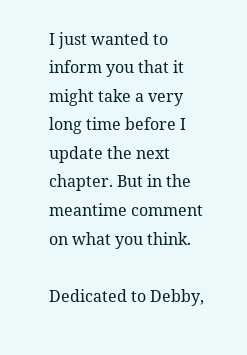I just wanted to inform you that it might take a very long time before I update the next chapter. But in the meantime comment on what you think.

Dedicated to Debby,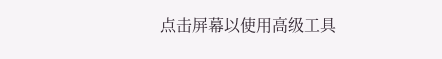点击屏幕以使用高级工具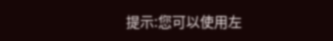提示:您可以使用左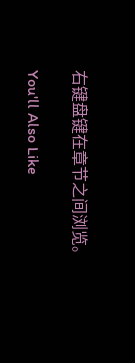右键盘键在章节之间浏览。

You'll Also Like